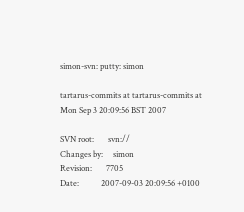simon-svn: putty: simon

tartarus-commits at tartarus-commits at
Mon Sep 3 20:09:56 BST 2007

SVN root:       svn://
Changes by:     simon
Revision:       7705
Date:           2007-09-03 20:09:56 +0100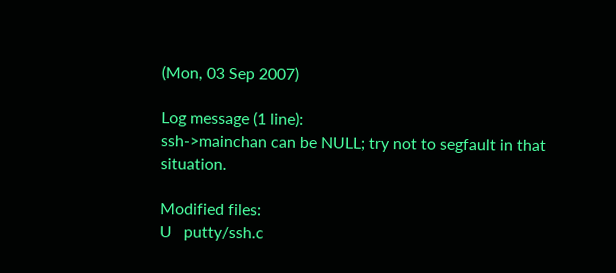(Mon, 03 Sep 2007)

Log message (1 line):
ssh->mainchan can be NULL; try not to segfault in that situation.

Modified files:
U   putty/ssh.c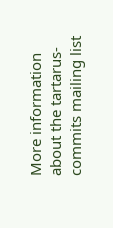More information about the tartarus-commits mailing list